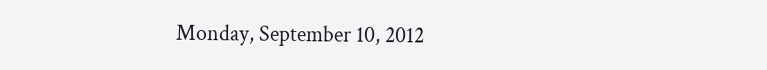Monday, September 10, 2012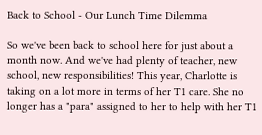Back to School - Our Lunch Time Dilemma

So we've been back to school here for just about a month now. And we've had plenty of teacher, new school, new responsibilities! This year, Charlotte is taking on a lot more in terms of her T1 care. She no longer has a "para" assigned to her to help with her T1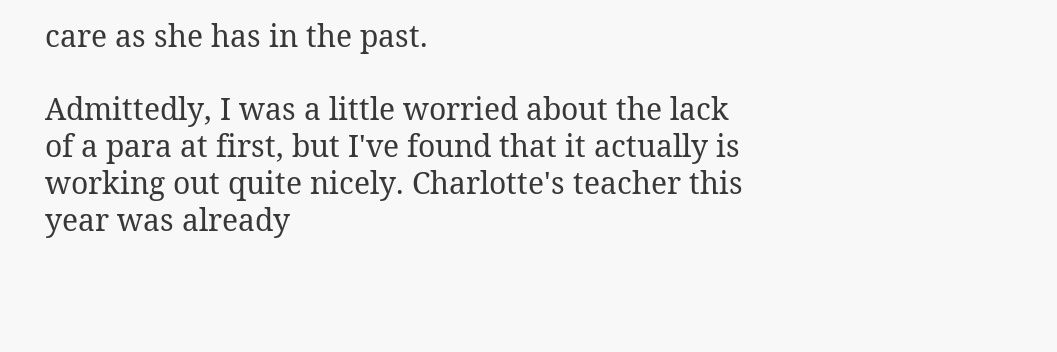care as she has in the past.

Admittedly, I was a little worried about the lack of a para at first, but I've found that it actually is working out quite nicely. Charlotte's teacher this year was already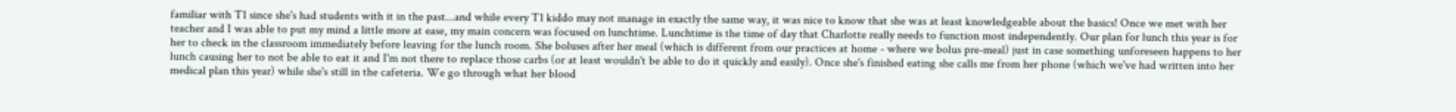familiar with T1 since she's had students with it in the past...and while every T1 kiddo may not manage in exactly the same way, it was nice to know that she was at least knowledgeable about the basics! Once we met with her teacher and I was able to put my mind a little more at ease, my main concern was focused on lunchtime. Lunchtime is the time of day that Charlotte really needs to function most independently. Our plan for lunch this year is for her to check in the classroom immediately before leaving for the lunch room. She boluses after her meal (which is different from our practices at home - where we bolus pre-meal) just in case something unforeseen happens to her lunch causing her to not be able to eat it and I'm not there to replace those carbs (or at least wouldn't be able to do it quickly and easily). Once she's finished eating she calls me from her phone (which we've had written into her medical plan this year) while she's still in the cafeteria. We go through what her blood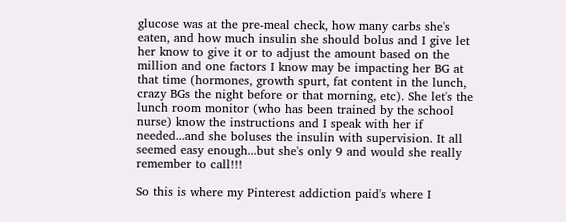glucose was at the pre-meal check, how many carbs she's eaten, and how much insulin she should bolus and I give let her know to give it or to adjust the amount based on the million and one factors I know may be impacting her BG at that time (hormones, growth spurt, fat content in the lunch, crazy BGs the night before or that morning, etc). She let's the lunch room monitor (who has been trained by the school nurse) know the instructions and I speak with her if needed...and she boluses the insulin with supervision. It all seemed easy enough...but she's only 9 and would she really remember to call!!!

So this is where my Pinterest addiction paid's where I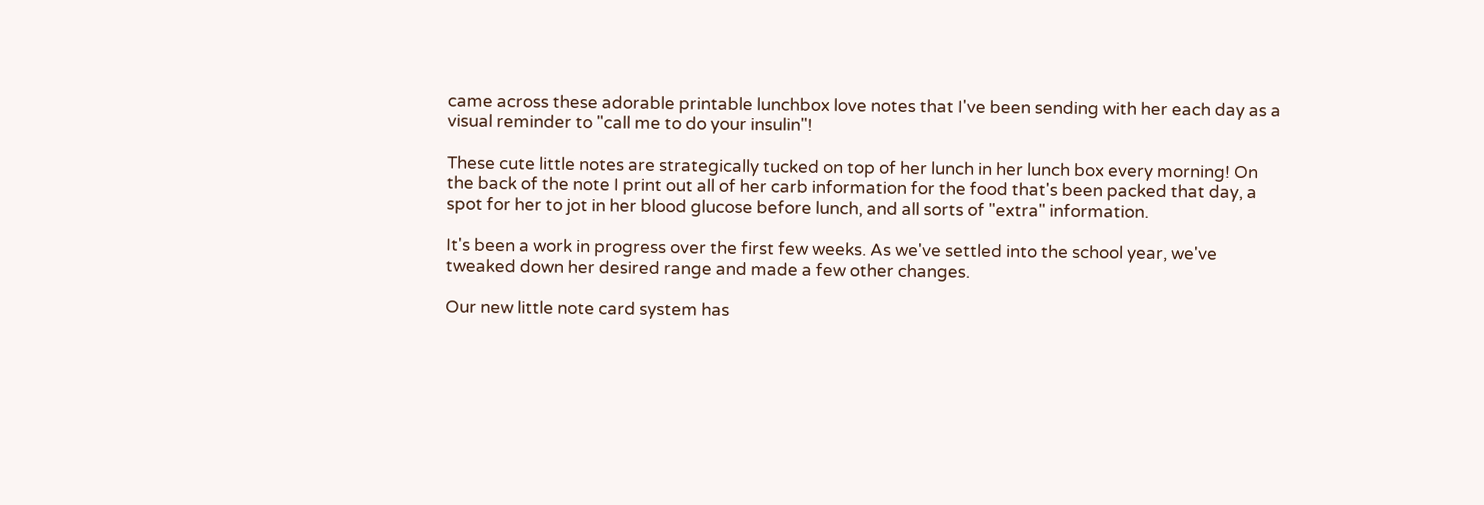came across these adorable printable lunchbox love notes that I've been sending with her each day as a visual reminder to "call me to do your insulin"!

These cute little notes are strategically tucked on top of her lunch in her lunch box every morning! On the back of the note I print out all of her carb information for the food that's been packed that day, a spot for her to jot in her blood glucose before lunch, and all sorts of "extra" information.

It's been a work in progress over the first few weeks. As we've settled into the school year, we've tweaked down her desired range and made a few other changes.

Our new little note card system has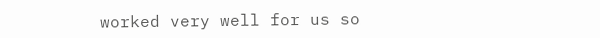worked very well for us so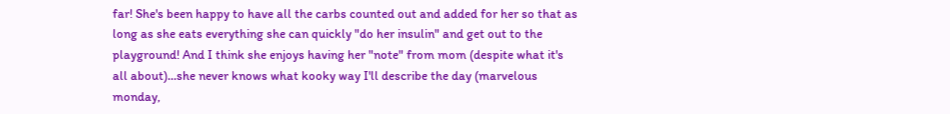far! She's been happy to have all the carbs counted out and added for her so that as long as she eats everything she can quickly "do her insulin" and get out to the playground! And I think she enjoys having her "note" from mom (despite what it's all about)...she never knows what kooky way I'll describe the day (marvelous monday,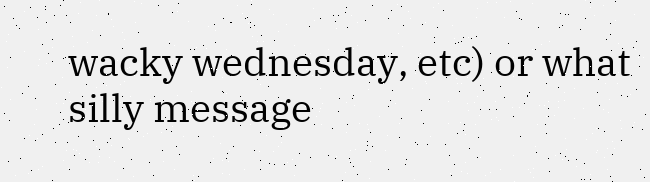wacky wednesday, etc) or what silly message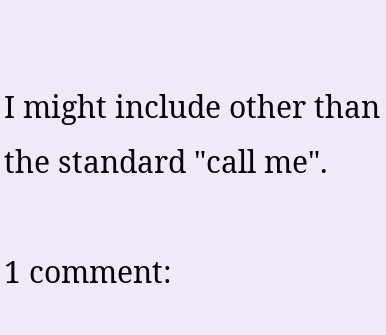I might include other than the standard "call me".

1 comment: